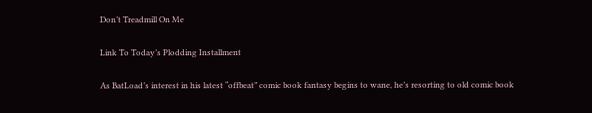Don’t Treadmill On Me

Link To Today’s Plodding Installment

As BatLoad’s interest in his latest “offbeat” comic book fantasy begins to wane, he’s resorting to old comic book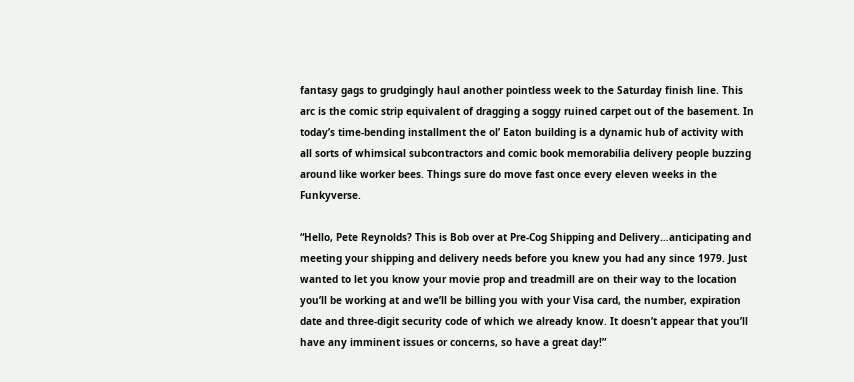fantasy gags to grudgingly haul another pointless week to the Saturday finish line. This arc is the comic strip equivalent of dragging a soggy ruined carpet out of the basement. In today’s time-bending installment the ol’ Eaton building is a dynamic hub of activity with all sorts of whimsical subcontractors and comic book memorabilia delivery people buzzing around like worker bees. Things sure do move fast once every eleven weeks in the Funkyverse.

“Hello, Pete Reynolds? This is Bob over at Pre-Cog Shipping and Delivery…anticipating and meeting your shipping and delivery needs before you knew you had any since 1979. Just wanted to let you know your movie prop and treadmill are on their way to the location you’ll be working at and we’ll be billing you with your Visa card, the number, expiration date and three-digit security code of which we already know. It doesn’t appear that you’ll have any imminent issues or concerns, so have a great day!”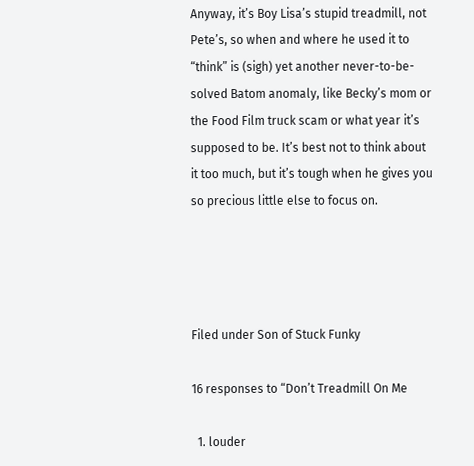Anyway, it’s Boy Lisa’s stupid treadmill, not Pete’s, so when and where he used it to “think” is (sigh) yet another never-to-be-solved Batom anomaly, like Becky’s mom or the Food Film truck scam or what year it’s supposed to be. It’s best not to think about it too much, but it’s tough when he gives you so precious little else to focus on.




Filed under Son of Stuck Funky

16 responses to “Don’t Treadmill On Me

  1. louder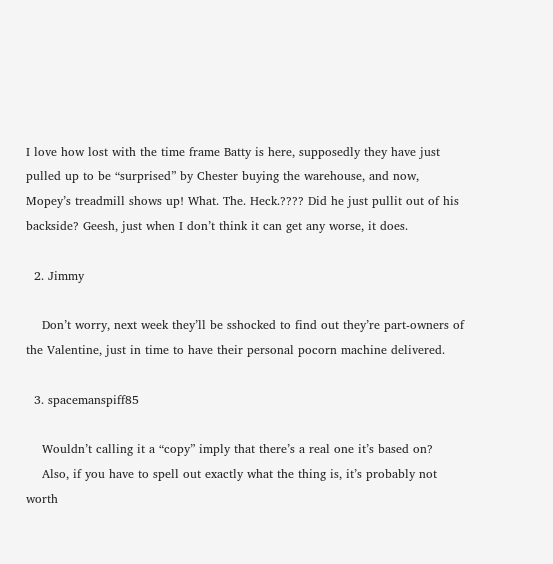I love how lost with the time frame Batty is here, supposedly they have just pulled up to be “surprised” by Chester buying the warehouse, and now, Mopey’s treadmill shows up! What. The. Heck.???? Did he just pullit out of his backside? Geesh, just when I don’t think it can get any worse, it does.

  2. Jimmy

    Don’t worry, next week they’ll be sshocked to find out they’re part-owners of the Valentine, just in time to have their personal pocorn machine delivered.

  3. spacemanspiff85

    Wouldn’t calling it a “copy” imply that there’s a real one it’s based on?
    Also, if you have to spell out exactly what the thing is, it’s probably not worth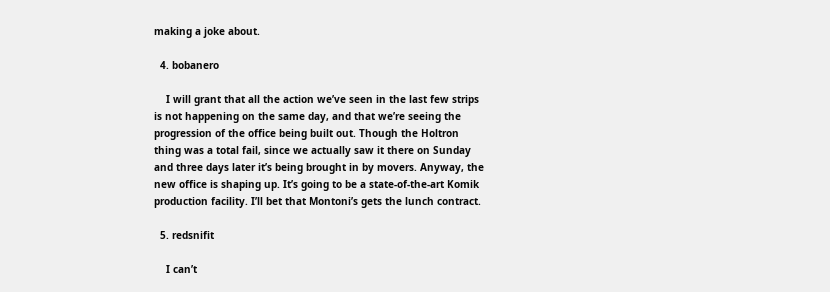making a joke about.

  4. bobanero

    I will grant that all the action we’ve seen in the last few strips is not happening on the same day, and that we’re seeing the progression of the office being built out. Though the Holtron thing was a total fail, since we actually saw it there on Sunday and three days later it’s being brought in by movers. Anyway, the new office is shaping up. It’s going to be a state-of-the-art Komik production facility. I’ll bet that Montoni’s gets the lunch contract.

  5. redsnifit

    I can’t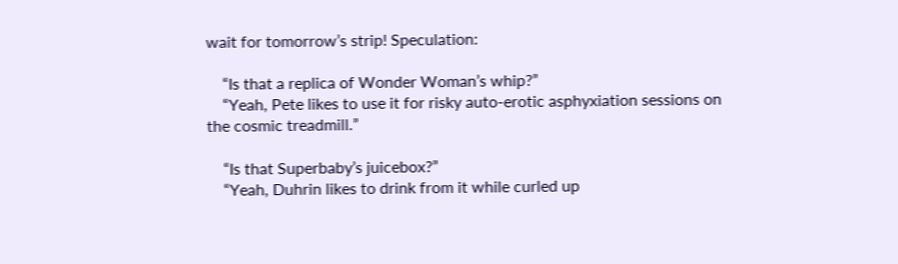wait for tomorrow’s strip! Speculation:

    “Is that a replica of Wonder Woman’s whip?”
    “Yeah, Pete likes to use it for risky auto-erotic asphyxiation sessions on the cosmic treadmill.”

    “Is that Superbaby’s juicebox?”
    “Yeah, Duhrin likes to drink from it while curled up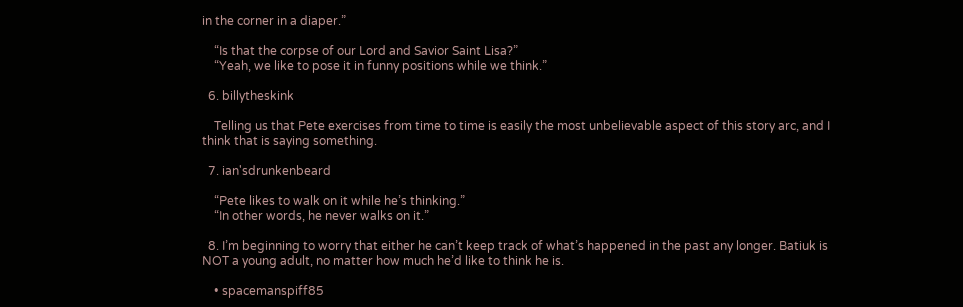in the corner in a diaper.”

    “Is that the corpse of our Lord and Savior Saint Lisa?”
    “Yeah, we like to pose it in funny positions while we think.”

  6. billytheskink

    Telling us that Pete exercises from time to time is easily the most unbelievable aspect of this story arc, and I think that is saying something.

  7. ian'sdrunkenbeard

    “Pete likes to walk on it while he’s thinking.”
    “In other words, he never walks on it.”

  8. I’m beginning to worry that either he can’t keep track of what’s happened in the past any longer. Batiuk is NOT a young adult, no matter how much he’d like to think he is.

    • spacemanspiff85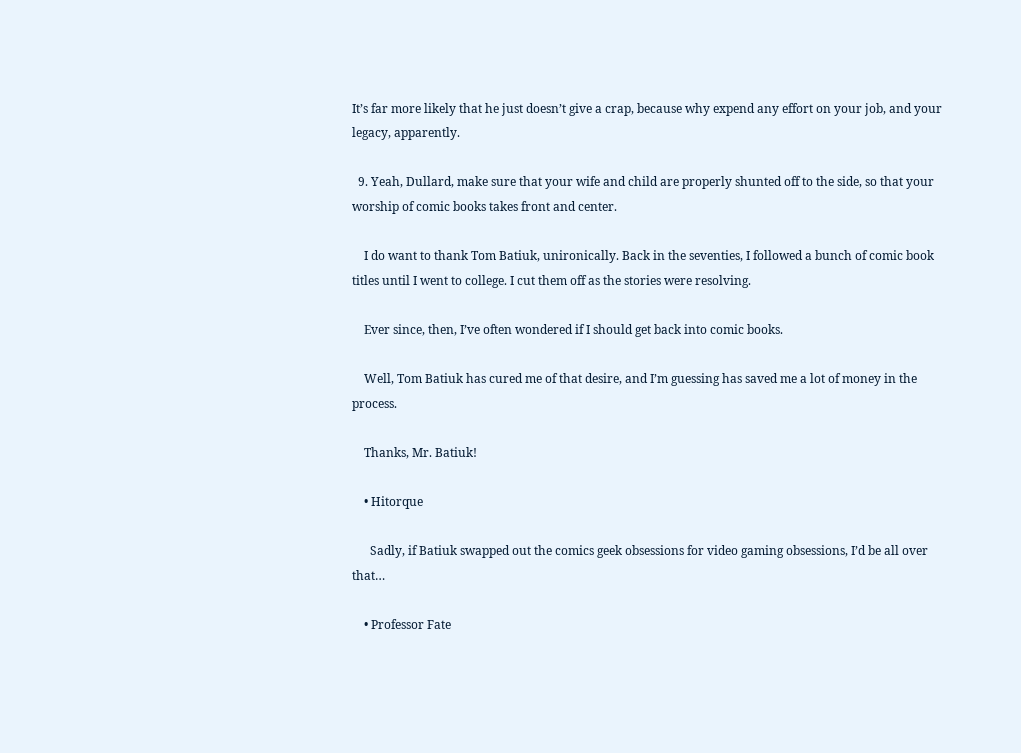It’s far more likely that he just doesn’t give a crap, because why expend any effort on your job, and your legacy, apparently.

  9. Yeah, Dullard, make sure that your wife and child are properly shunted off to the side, so that your worship of comic books takes front and center.

    I do want to thank Tom Batiuk, unironically. Back in the seventies, I followed a bunch of comic book titles until I went to college. I cut them off as the stories were resolving.

    Ever since, then, I’ve often wondered if I should get back into comic books.

    Well, Tom Batiuk has cured me of that desire, and I’m guessing has saved me a lot of money in the process.

    Thanks, Mr. Batiuk!

    • Hitorque

      Sadly, if Batiuk swapped out the comics geek obsessions for video gaming obsessions, I’d be all over that…

    • Professor Fate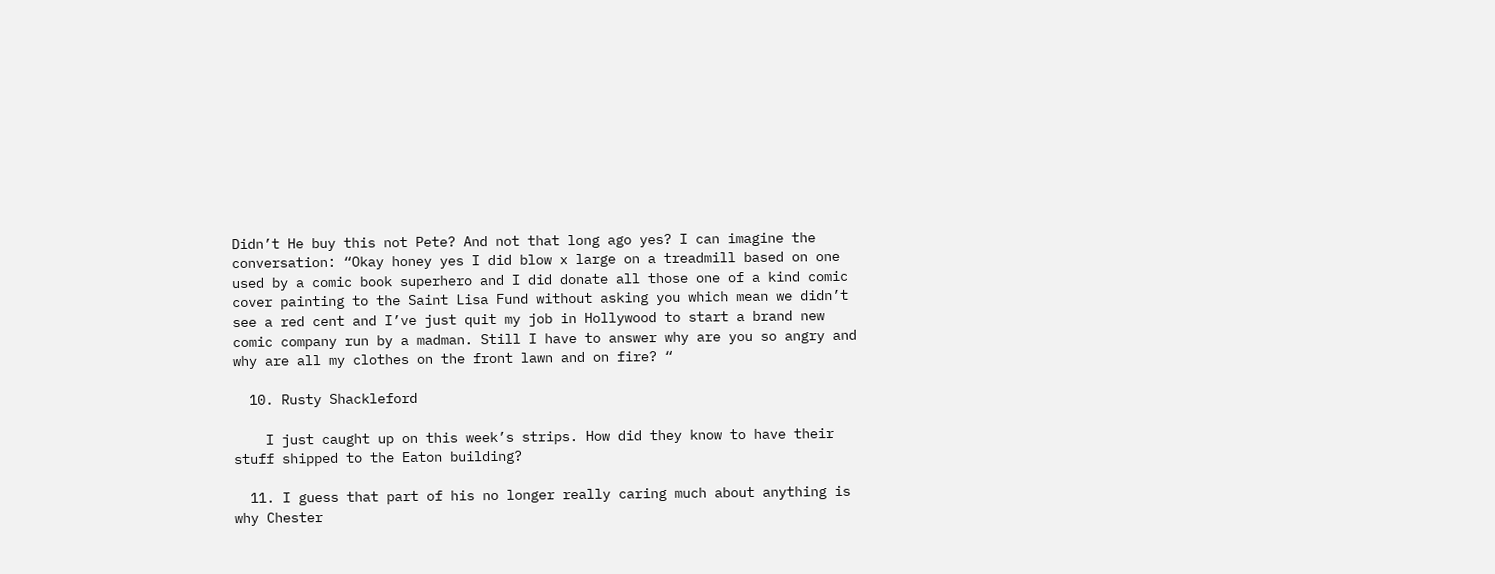Didn’t He buy this not Pete? And not that long ago yes? I can imagine the conversation: “Okay honey yes I did blow x large on a treadmill based on one used by a comic book superhero and I did donate all those one of a kind comic cover painting to the Saint Lisa Fund without asking you which mean we didn’t see a red cent and I’ve just quit my job in Hollywood to start a brand new comic company run by a madman. Still I have to answer why are you so angry and why are all my clothes on the front lawn and on fire? “

  10. Rusty Shackleford

    I just caught up on this week’s strips. How did they know to have their stuff shipped to the Eaton building?

  11. I guess that part of his no longer really caring much about anything is why Chester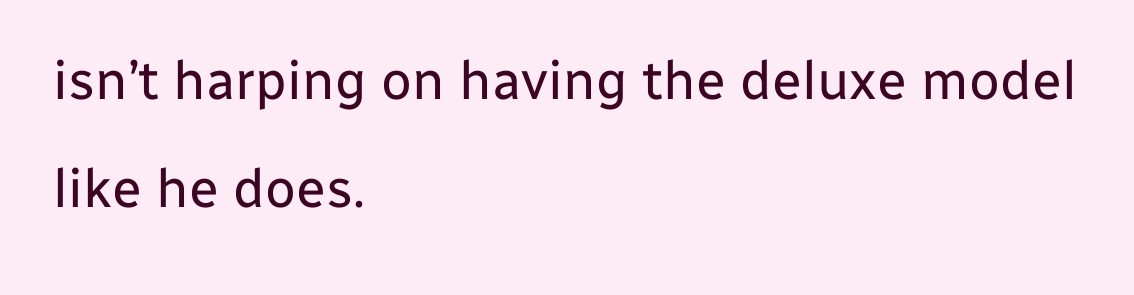isn’t harping on having the deluxe model like he does.